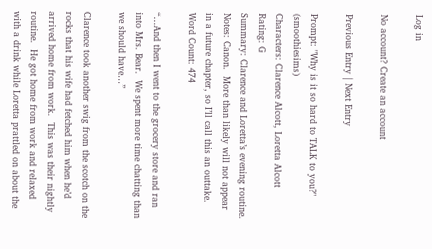Log in

No account? Create an account

Previous Entry | Next Entry

Prompt: "Why is it so hard to TALK to you?" (smoothiesims)
Characters: Clarence Alcott, Loretta Alcott
Rating: G
Summary: Clarence and Loretta’s evening routine.
Notes: Canon.  More than likely will not appear in a future chapter, so I’ll call this an outtake.
Word Count: 474

“…And then I went to the grocery store and ran into Mrs. Bear.  We spent more time chatting than we should have…”

Clarence took another swig from the scotch on the rocks that his wife had fetched him when he’d arrived home from work.  This was their nightly routine.  He got home from work and relaxed with a drink while Loretta prattled on about the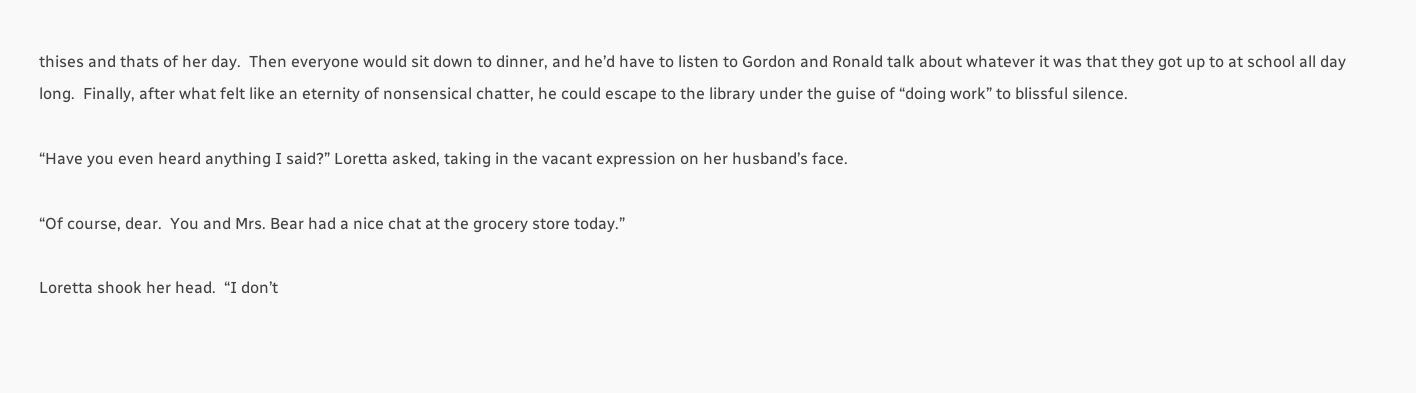thises and thats of her day.  Then everyone would sit down to dinner, and he’d have to listen to Gordon and Ronald talk about whatever it was that they got up to at school all day long.  Finally, after what felt like an eternity of nonsensical chatter, he could escape to the library under the guise of “doing work” to blissful silence.

“Have you even heard anything I said?” Loretta asked, taking in the vacant expression on her husband’s face.

“Of course, dear.  You and Mrs. Bear had a nice chat at the grocery store today.”

Loretta shook her head.  “I don’t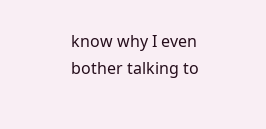know why I even bother talking to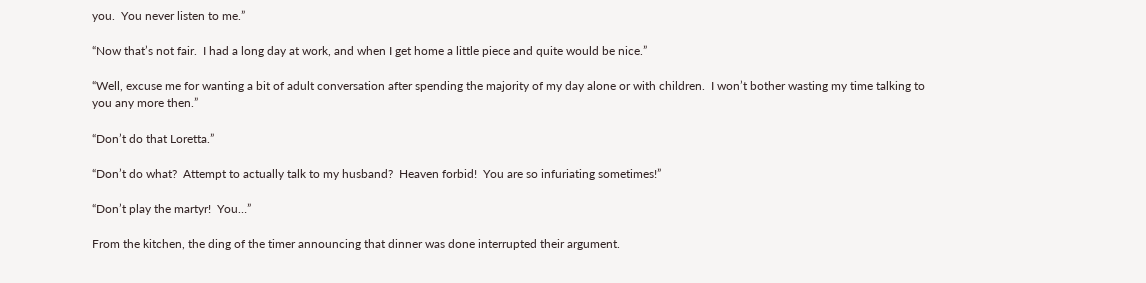you.  You never listen to me.”

“Now that’s not fair.  I had a long day at work, and when I get home a little piece and quite would be nice.”

“Well, excuse me for wanting a bit of adult conversation after spending the majority of my day alone or with children.  I won’t bother wasting my time talking to you any more then.”

“Don’t do that Loretta.”

“Don’t do what?  Attempt to actually talk to my husband?  Heaven forbid!  You are so infuriating sometimes!”

“Don’t play the martyr!  You…”

From the kitchen, the ding of the timer announcing that dinner was done interrupted their argument.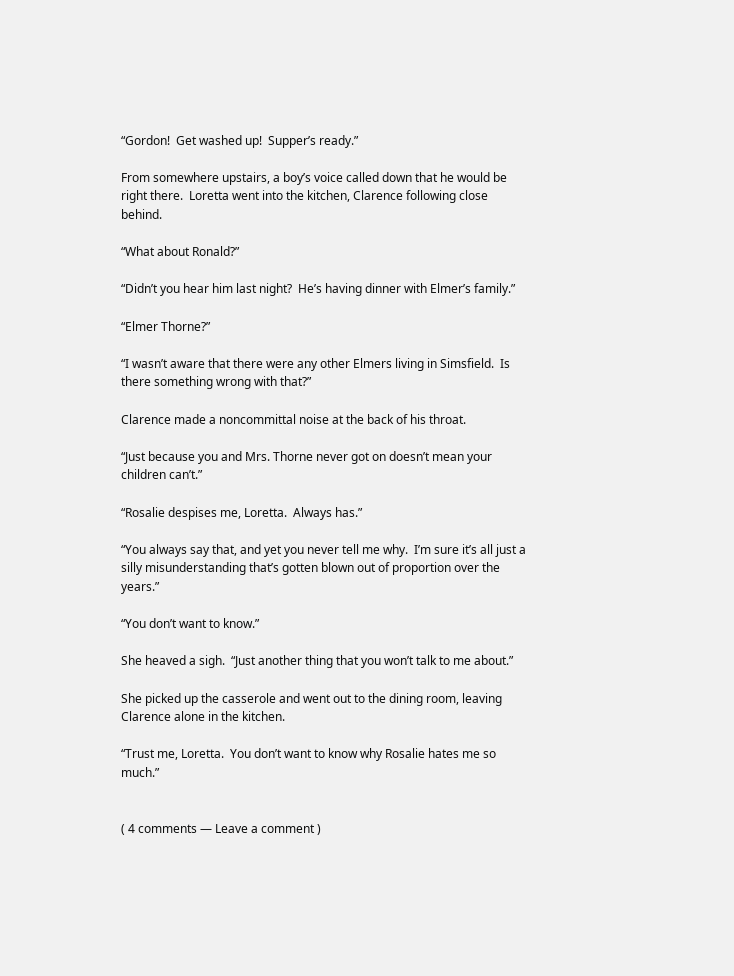“Gordon!  Get washed up!  Supper’s ready.”

From somewhere upstairs, a boy’s voice called down that he would be right there.  Loretta went into the kitchen, Clarence following close behind.

“What about Ronald?”

“Didn’t you hear him last night?  He’s having dinner with Elmer’s family.”

“Elmer Thorne?”

“I wasn’t aware that there were any other Elmers living in Simsfield.  Is there something wrong with that?”

Clarence made a noncommittal noise at the back of his throat.

“Just because you and Mrs. Thorne never got on doesn’t mean your children can’t.”

“Rosalie despises me, Loretta.  Always has.”

“You always say that, and yet you never tell me why.  I’m sure it’s all just a silly misunderstanding that’s gotten blown out of proportion over the years.”

“You don’t want to know.”

She heaved a sigh.  “Just another thing that you won’t talk to me about.”

She picked up the casserole and went out to the dining room, leaving Clarence alone in the kitchen.

“Trust me, Loretta.  You don’t want to know why Rosalie hates me so much.”


( 4 comments — Leave a comment )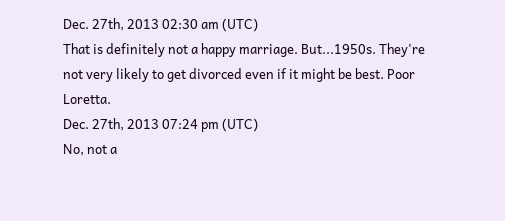Dec. 27th, 2013 02:30 am (UTC)
That is definitely not a happy marriage. But...1950s. They're not very likely to get divorced even if it might be best. Poor Loretta.
Dec. 27th, 2013 07:24 pm (UTC)
No, not a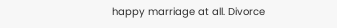happy marriage at all. Divorce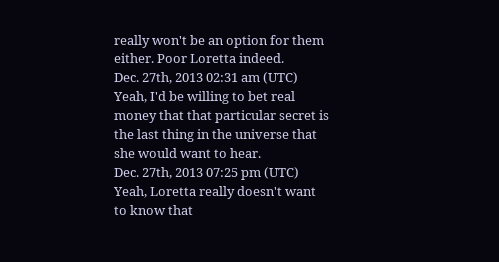really won't be an option for them either. Poor Loretta indeed.
Dec. 27th, 2013 02:31 am (UTC)
Yeah, I'd be willing to bet real money that that particular secret is the last thing in the universe that she would want to hear.
Dec. 27th, 2013 07:25 pm (UTC)
Yeah, Loretta really doesn't want to know that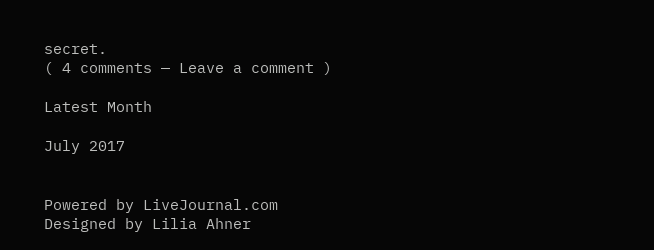secret.
( 4 comments — Leave a comment )

Latest Month

July 2017


Powered by LiveJournal.com
Designed by Lilia Ahner